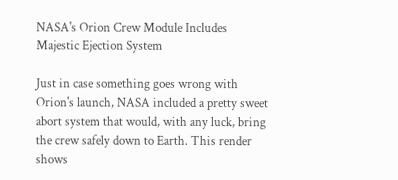NASA's Orion Crew Module Includes Majestic Ejection System

Just in case something goes wrong with Orion's launch, NASA included a pretty sweet abort system that would, with any luck, bring the crew safely down to Earth. This render shows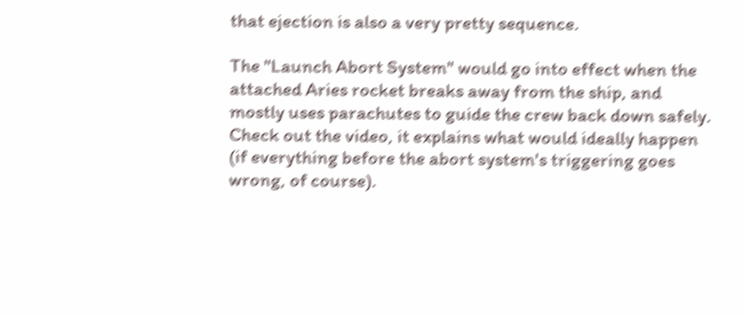that ejection is also a very pretty sequence.

The "Launch Abort System" would go into effect when the attached Aries rocket breaks away from the ship, and mostly uses parachutes to guide the crew back down safely. Check out the video, it explains what would ideally happen (if everything before the abort system's triggering goes wrong, of course).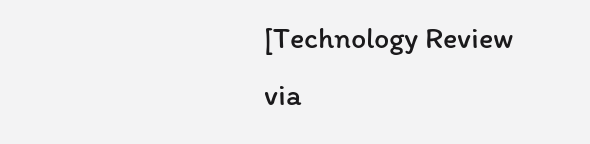[Technology Review via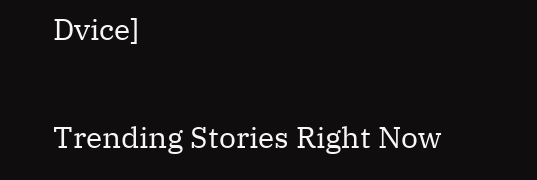Dvice]

Trending Stories Right Now